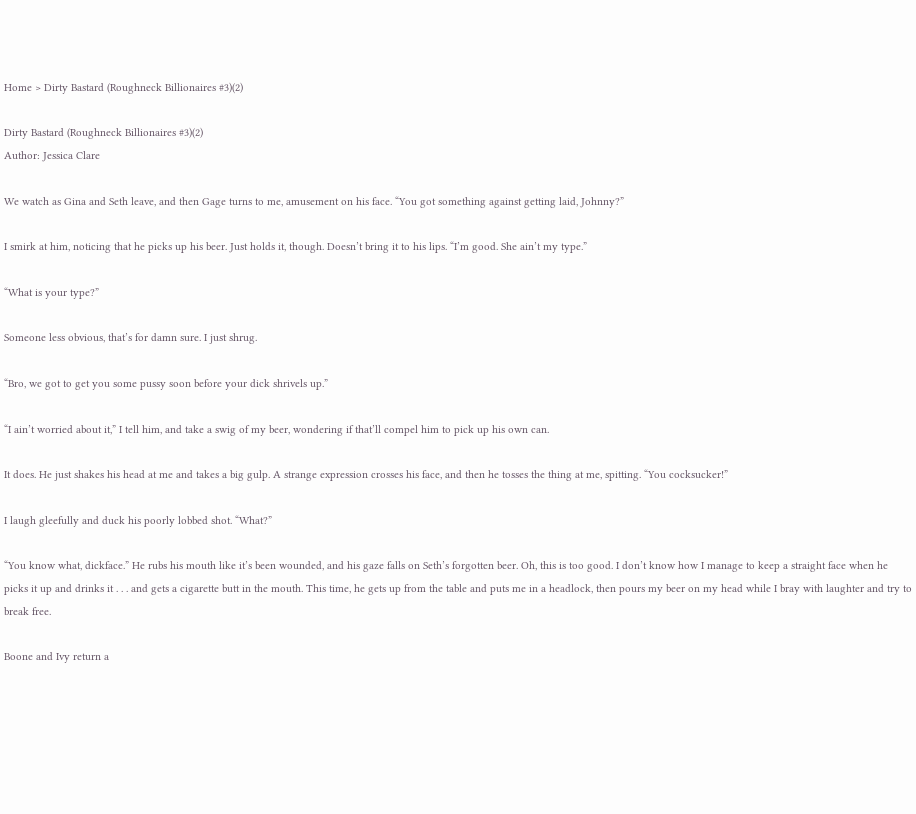Home > Dirty Bastard (Roughneck Billionaires #3)(2)

Dirty Bastard (Roughneck Billionaires #3)(2)
Author: Jessica Clare

We watch as Gina and Seth leave, and then Gage turns to me, amusement on his face. “You got something against getting laid, Johnny?”

I smirk at him, noticing that he picks up his beer. Just holds it, though. Doesn’t bring it to his lips. “I’m good. She ain’t my type.”

“What is your type?”

Someone less obvious, that’s for damn sure. I just shrug.

“Bro, we got to get you some pussy soon before your dick shrivels up.”

“I ain’t worried about it,” I tell him, and take a swig of my beer, wondering if that’ll compel him to pick up his own can.

It does. He just shakes his head at me and takes a big gulp. A strange expression crosses his face, and then he tosses the thing at me, spitting. “You cocksucker!”

I laugh gleefully and duck his poorly lobbed shot. “What?”

“You know what, dickface.” He rubs his mouth like it’s been wounded, and his gaze falls on Seth’s forgotten beer. Oh, this is too good. I don’t know how I manage to keep a straight face when he picks it up and drinks it . . . and gets a cigarette butt in the mouth. This time, he gets up from the table and puts me in a headlock, then pours my beer on my head while I bray with laughter and try to break free.

Boone and Ivy return a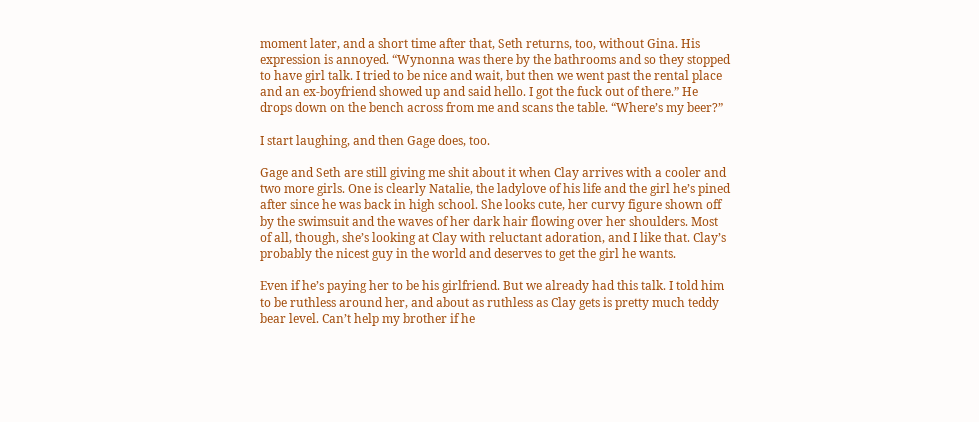moment later, and a short time after that, Seth returns, too, without Gina. His expression is annoyed. “Wynonna was there by the bathrooms and so they stopped to have girl talk. I tried to be nice and wait, but then we went past the rental place and an ex-boyfriend showed up and said hello. I got the fuck out of there.” He drops down on the bench across from me and scans the table. “Where’s my beer?”

I start laughing, and then Gage does, too.

Gage and Seth are still giving me shit about it when Clay arrives with a cooler and two more girls. One is clearly Natalie, the ladylove of his life and the girl he’s pined after since he was back in high school. She looks cute, her curvy figure shown off by the swimsuit and the waves of her dark hair flowing over her shoulders. Most of all, though, she’s looking at Clay with reluctant adoration, and I like that. Clay’s probably the nicest guy in the world and deserves to get the girl he wants.

Even if he’s paying her to be his girlfriend. But we already had this talk. I told him to be ruthless around her, and about as ruthless as Clay gets is pretty much teddy bear level. Can’t help my brother if he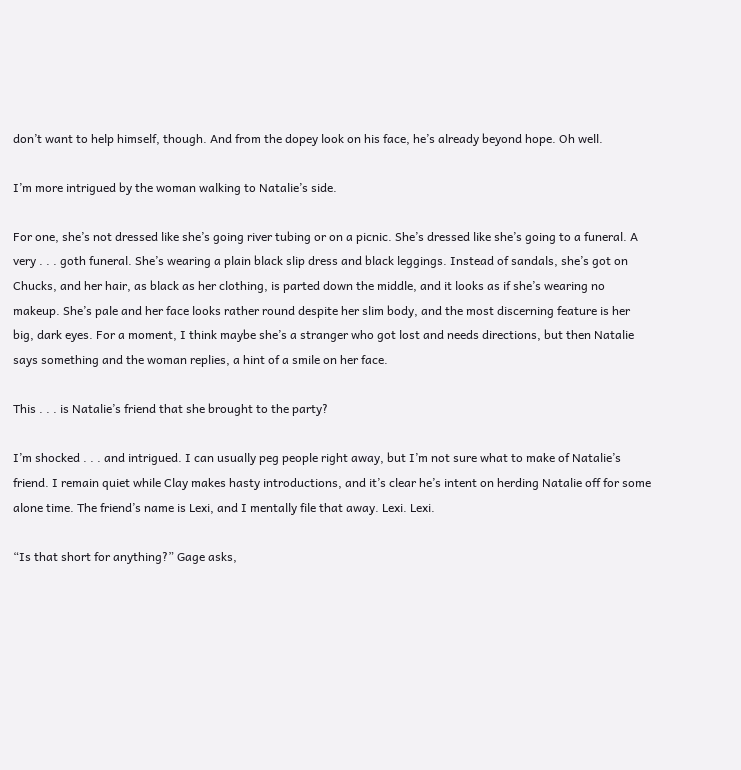don’t want to help himself, though. And from the dopey look on his face, he’s already beyond hope. Oh well.

I’m more intrigued by the woman walking to Natalie’s side.

For one, she’s not dressed like she’s going river tubing or on a picnic. She’s dressed like she’s going to a funeral. A very . . . goth funeral. She’s wearing a plain black slip dress and black leggings. Instead of sandals, she’s got on Chucks, and her hair, as black as her clothing, is parted down the middle, and it looks as if she’s wearing no makeup. She’s pale and her face looks rather round despite her slim body, and the most discerning feature is her big, dark eyes. For a moment, I think maybe she’s a stranger who got lost and needs directions, but then Natalie says something and the woman replies, a hint of a smile on her face.

This . . . is Natalie’s friend that she brought to the party?

I’m shocked . . . and intrigued. I can usually peg people right away, but I’m not sure what to make of Natalie’s friend. I remain quiet while Clay makes hasty introductions, and it’s clear he’s intent on herding Natalie off for some alone time. The friend’s name is Lexi, and I mentally file that away. Lexi. Lexi.

“Is that short for anything?” Gage asks,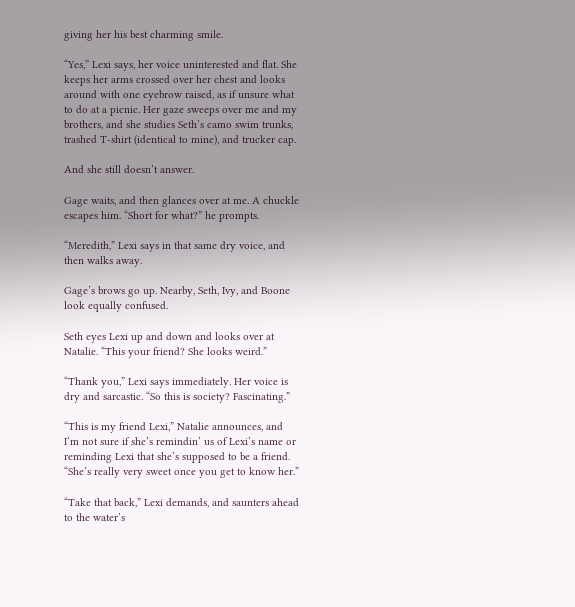giving her his best charming smile.

“Yes,” Lexi says, her voice uninterested and flat. She keeps her arms crossed over her chest and looks around with one eyebrow raised, as if unsure what to do at a picnic. Her gaze sweeps over me and my brothers, and she studies Seth’s camo swim trunks, trashed T-shirt (identical to mine), and trucker cap.

And she still doesn’t answer.

Gage waits, and then glances over at me. A chuckle escapes him. “Short for what?” he prompts.

“Meredith,” Lexi says in that same dry voice, and then walks away.

Gage’s brows go up. Nearby, Seth, Ivy, and Boone look equally confused.

Seth eyes Lexi up and down and looks over at Natalie. “This your friend? She looks weird.”

“Thank you,” Lexi says immediately. Her voice is dry and sarcastic. “So this is society? Fascinating.”

“This is my friend Lexi,” Natalie announces, and I’m not sure if she’s remindin’ us of Lexi’s name or reminding Lexi that she’s supposed to be a friend. “She’s really very sweet once you get to know her.”

“Take that back,” Lexi demands, and saunters ahead to the water’s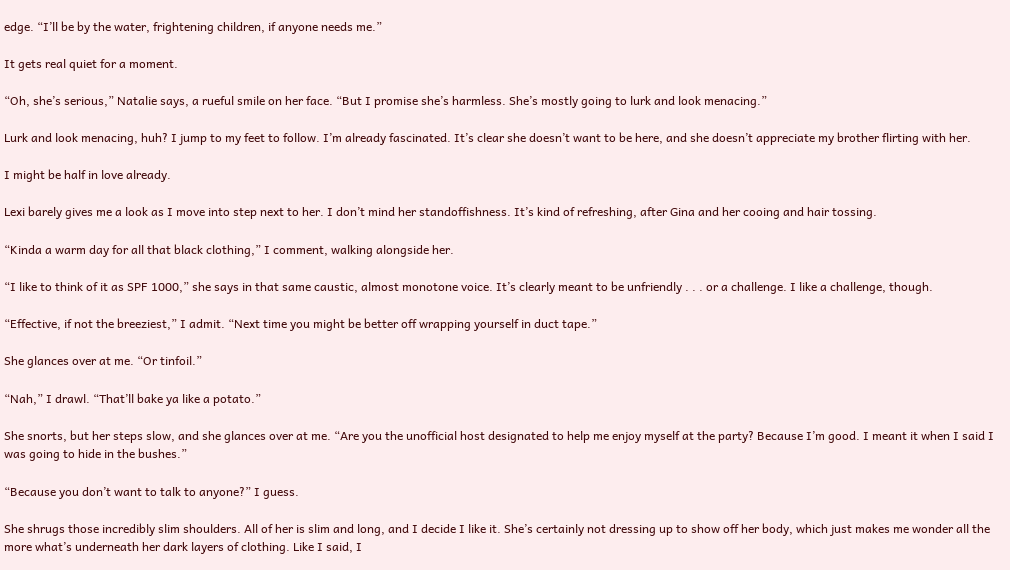edge. “I’ll be by the water, frightening children, if anyone needs me.”

It gets real quiet for a moment.

“Oh, she’s serious,” Natalie says, a rueful smile on her face. “But I promise she’s harmless. She’s mostly going to lurk and look menacing.”

Lurk and look menacing, huh? I jump to my feet to follow. I’m already fascinated. It’s clear she doesn’t want to be here, and she doesn’t appreciate my brother flirting with her.

I might be half in love already.

Lexi barely gives me a look as I move into step next to her. I don’t mind her standoffishness. It’s kind of refreshing, after Gina and her cooing and hair tossing.

“Kinda a warm day for all that black clothing,” I comment, walking alongside her.

“I like to think of it as SPF 1000,” she says in that same caustic, almost monotone voice. It’s clearly meant to be unfriendly . . . or a challenge. I like a challenge, though.

“Effective, if not the breeziest,” I admit. “Next time you might be better off wrapping yourself in duct tape.”

She glances over at me. “Or tinfoil.”

“Nah,” I drawl. “That’ll bake ya like a potato.”

She snorts, but her steps slow, and she glances over at me. “Are you the unofficial host designated to help me enjoy myself at the party? Because I’m good. I meant it when I said I was going to hide in the bushes.”

“Because you don’t want to talk to anyone?” I guess.

She shrugs those incredibly slim shoulders. All of her is slim and long, and I decide I like it. She’s certainly not dressing up to show off her body, which just makes me wonder all the more what’s underneath her dark layers of clothing. Like I said, I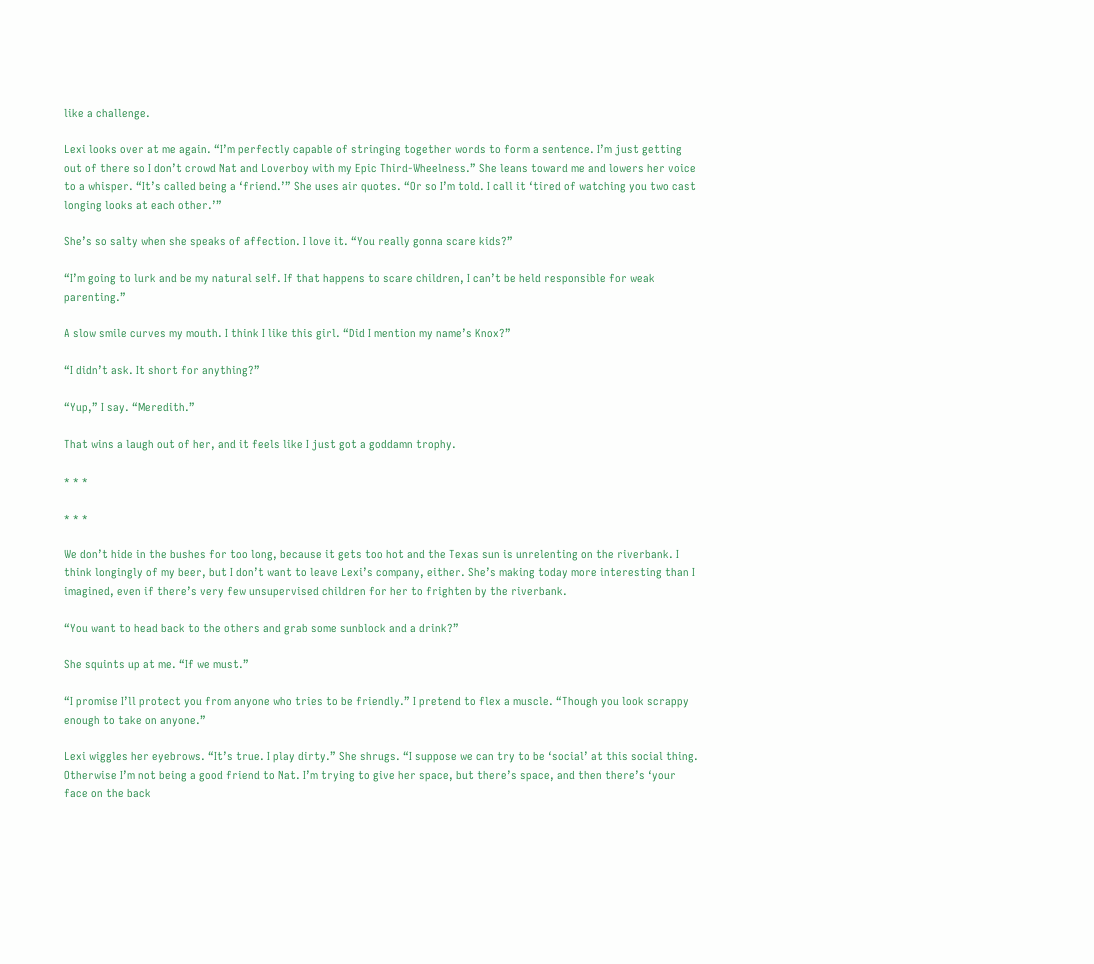like a challenge.

Lexi looks over at me again. “I’m perfectly capable of stringing together words to form a sentence. I’m just getting out of there so I don’t crowd Nat and Loverboy with my Epic Third-Wheelness.” She leans toward me and lowers her voice to a whisper. “It’s called being a ‘friend.’” She uses air quotes. “Or so I’m told. I call it ‘tired of watching you two cast longing looks at each other.’”

She’s so salty when she speaks of affection. I love it. “You really gonna scare kids?”

“I’m going to lurk and be my natural self. If that happens to scare children, I can’t be held responsible for weak parenting.”

A slow smile curves my mouth. I think I like this girl. “Did I mention my name’s Knox?”

“I didn’t ask. It short for anything?”

“Yup,” I say. “Meredith.”

That wins a laugh out of her, and it feels like I just got a goddamn trophy.

* * *

* * *

We don’t hide in the bushes for too long, because it gets too hot and the Texas sun is unrelenting on the riverbank. I think longingly of my beer, but I don’t want to leave Lexi’s company, either. She’s making today more interesting than I imagined, even if there’s very few unsupervised children for her to frighten by the riverbank.

“You want to head back to the others and grab some sunblock and a drink?”

She squints up at me. “If we must.”

“I promise I’ll protect you from anyone who tries to be friendly.” I pretend to flex a muscle. “Though you look scrappy enough to take on anyone.”

Lexi wiggles her eyebrows. “It’s true. I play dirty.” She shrugs. “I suppose we can try to be ‘social’ at this social thing. Otherwise I’m not being a good friend to Nat. I’m trying to give her space, but there’s space, and then there’s ‘your face on the back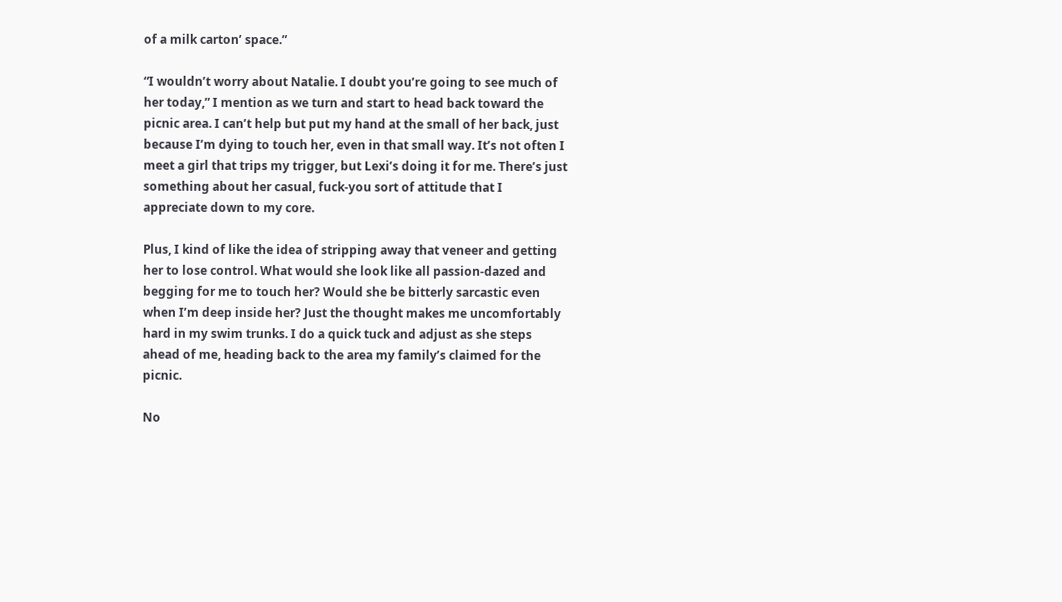of a milk carton’ space.”

“I wouldn’t worry about Natalie. I doubt you’re going to see much of her today,” I mention as we turn and start to head back toward the picnic area. I can’t help but put my hand at the small of her back, just because I’m dying to touch her, even in that small way. It’s not often I meet a girl that trips my trigger, but Lexi’s doing it for me. There’s just something about her casual, fuck-you sort of attitude that I appreciate down to my core.

Plus, I kind of like the idea of stripping away that veneer and getting her to lose control. What would she look like all passion-dazed and begging for me to touch her? Would she be bitterly sarcastic even when I’m deep inside her? Just the thought makes me uncomfortably hard in my swim trunks. I do a quick tuck and adjust as she steps ahead of me, heading back to the area my family’s claimed for the picnic.

No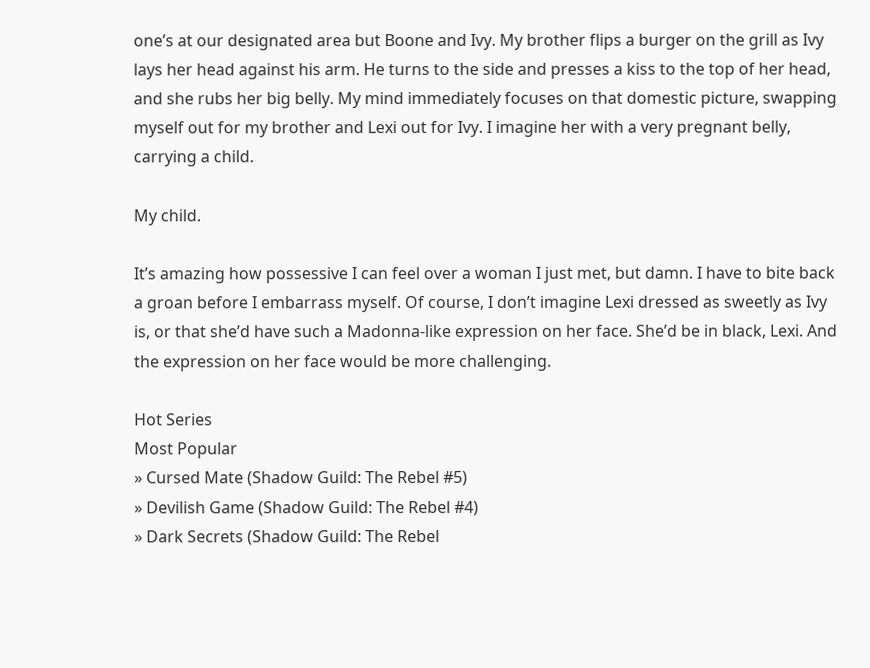one’s at our designated area but Boone and Ivy. My brother flips a burger on the grill as Ivy lays her head against his arm. He turns to the side and presses a kiss to the top of her head, and she rubs her big belly. My mind immediately focuses on that domestic picture, swapping myself out for my brother and Lexi out for Ivy. I imagine her with a very pregnant belly, carrying a child.

My child.

It’s amazing how possessive I can feel over a woman I just met, but damn. I have to bite back a groan before I embarrass myself. Of course, I don’t imagine Lexi dressed as sweetly as Ivy is, or that she’d have such a Madonna-like expression on her face. She’d be in black, Lexi. And the expression on her face would be more challenging.

Hot Series
Most Popular
» Cursed Mate (Shadow Guild: The Rebel #5)
» Devilish Game (Shadow Guild: The Rebel #4)
» Dark Secrets (Shadow Guild: The Rebel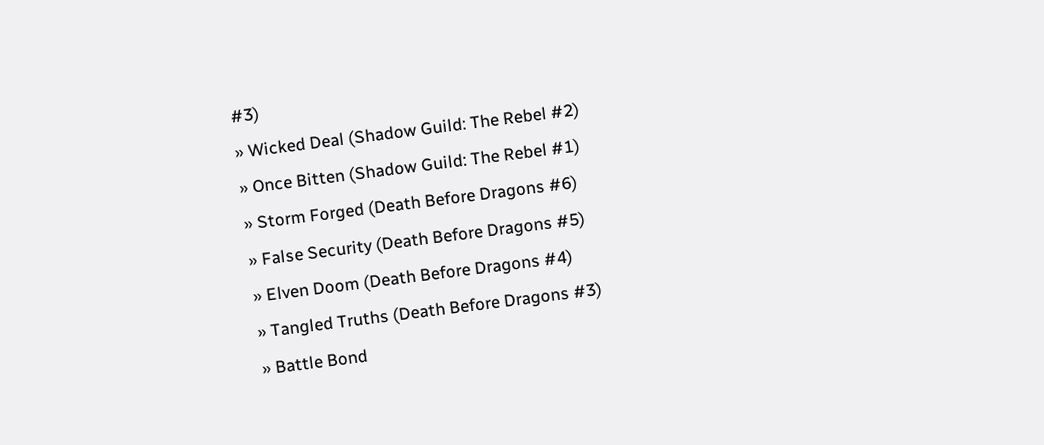#3)
» Wicked Deal (Shadow Guild: The Rebel #2)
» Once Bitten (Shadow Guild: The Rebel #1)
» Storm Forged (Death Before Dragons #6)
» False Security (Death Before Dragons #5)
» Elven Doom (Death Before Dragons #4)
» Tangled Truths (Death Before Dragons #3)
» Battle Bond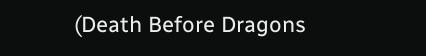(Death Before Dragons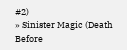#2)
» Sinister Magic (Death Before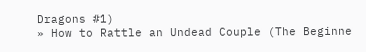Dragons #1)
» How to Rattle an Undead Couple (The Beginne